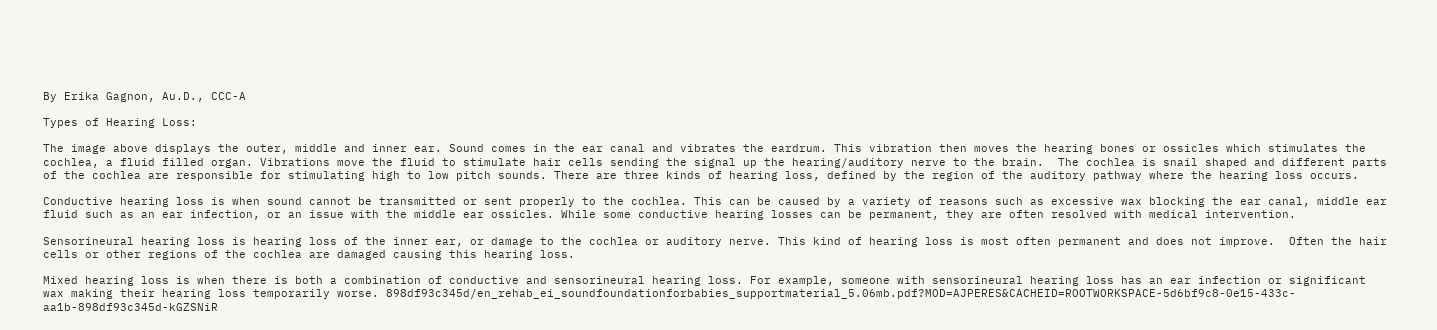By Erika Gagnon, Au.D., CCC-A

Types of Hearing Loss:

The image above displays the outer, middle and inner ear. Sound comes in the ear canal and vibrates the eardrum. This vibration then moves the hearing bones or ossicles which stimulates the cochlea, a fluid filled organ. Vibrations move the fluid to stimulate hair cells sending the signal up the hearing/auditory nerve to the brain.  The cochlea is snail shaped and different parts of the cochlea are responsible for stimulating high to low pitch sounds. There are three kinds of hearing loss, defined by the region of the auditory pathway where the hearing loss occurs.

Conductive hearing loss is when sound cannot be transmitted or sent properly to the cochlea. This can be caused by a variety of reasons such as excessive wax blocking the ear canal, middle ear fluid such as an ear infection, or an issue with the middle ear ossicles. While some conductive hearing losses can be permanent, they are often resolved with medical intervention.

Sensorineural hearing loss is hearing loss of the inner ear, or damage to the cochlea or auditory nerve. This kind of hearing loss is most often permanent and does not improve.  Often the hair cells or other regions of the cochlea are damaged causing this hearing loss.

Mixed hearing loss is when there is both a combination of conductive and sensorineural hearing loss. For example, someone with sensorineural hearing loss has an ear infection or significant wax making their hearing loss temporarily worse. 898df93c345d/en_rehab_ei_soundfoundationforbabies_supportmaterial_5.06mb.pdf?MOD=AJPERES&CACHEID=ROOTWORKSPACE-5d6bf9c8-0e15-433c-aa1b-898df93c345d-kGZSNiR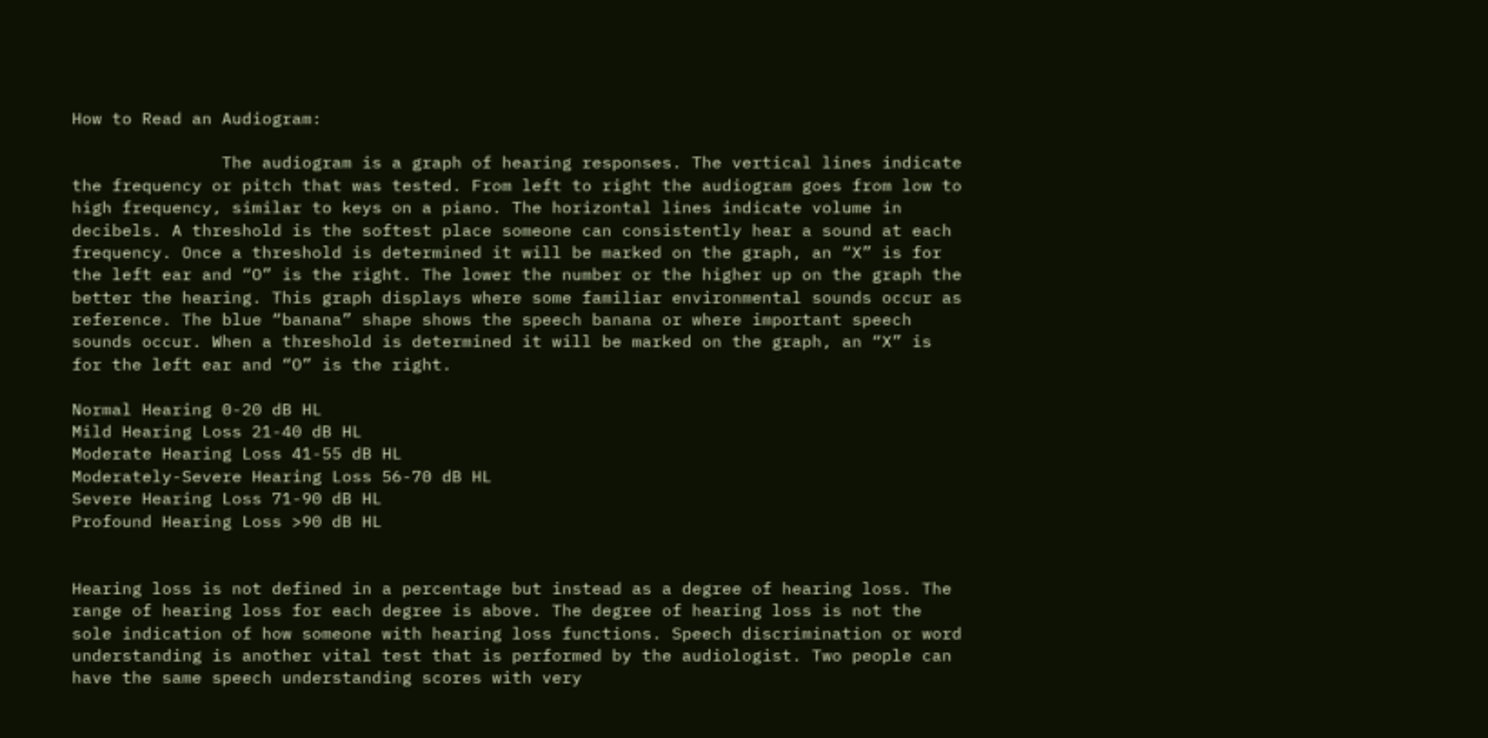How to Read an Audiogram:

               The audiogram is a graph of hearing responses. The vertical lines indicate the frequency or pitch that was tested. From left to right the audiogram goes from low to high frequency, similar to keys on a piano. The horizontal lines indicate volume in decibels. A threshold is the softest place someone can consistently hear a sound at each frequency. Once a threshold is determined it will be marked on the graph, an “X” is for the left ear and “O” is the right. The lower the number or the higher up on the graph the better the hearing. This graph displays where some familiar environmental sounds occur as reference. The blue “banana” shape shows the speech banana or where important speech sounds occur. When a threshold is determined it will be marked on the graph, an “X” is for the left ear and “O” is the right.

Normal Hearing 0-20 dB HL
Mild Hearing Loss 21-40 dB HL
Moderate Hearing Loss 41-55 dB HL
Moderately-Severe Hearing Loss 56-70 dB HL
Severe Hearing Loss 71-90 dB HL
Profound Hearing Loss >90 dB HL


Hearing loss is not defined in a percentage but instead as a degree of hearing loss. The range of hearing loss for each degree is above. The degree of hearing loss is not the sole indication of how someone with hearing loss functions. Speech discrimination or word understanding is another vital test that is performed by the audiologist. Two people can have the same speech understanding scores with very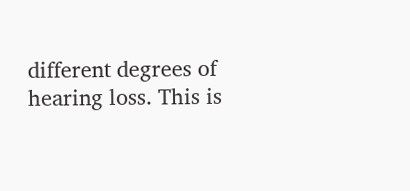different degrees of hearing loss. This is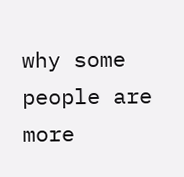why some people are more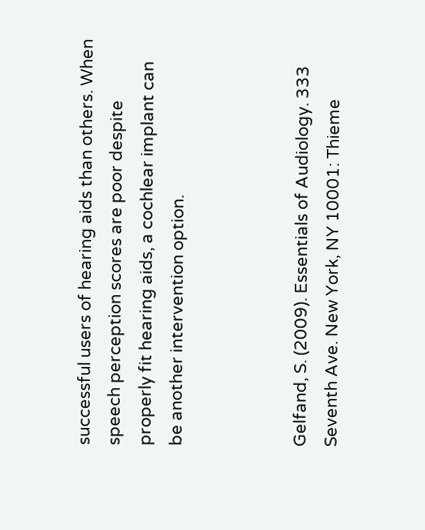successful users of hearing aids than others. When speech perception scores are poor despite properly fit hearing aids, a cochlear implant can be another intervention option.



Gelfand, S. (2009). Essentials of Audiology. 333 Seventh Ave. New York, NY 10001: Thieme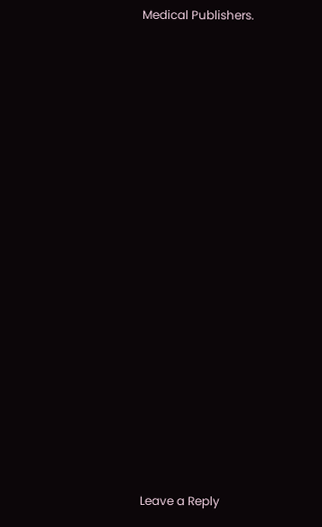Medical Publishers.


















Leave a Reply